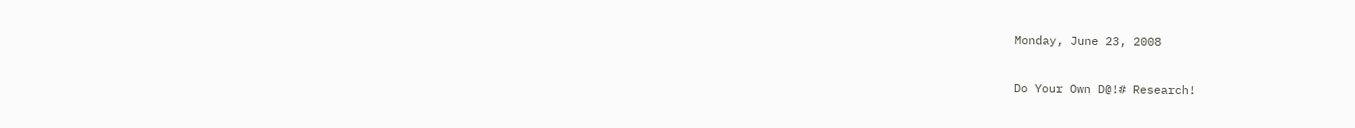Monday, June 23, 2008

Do Your Own D@!# Research!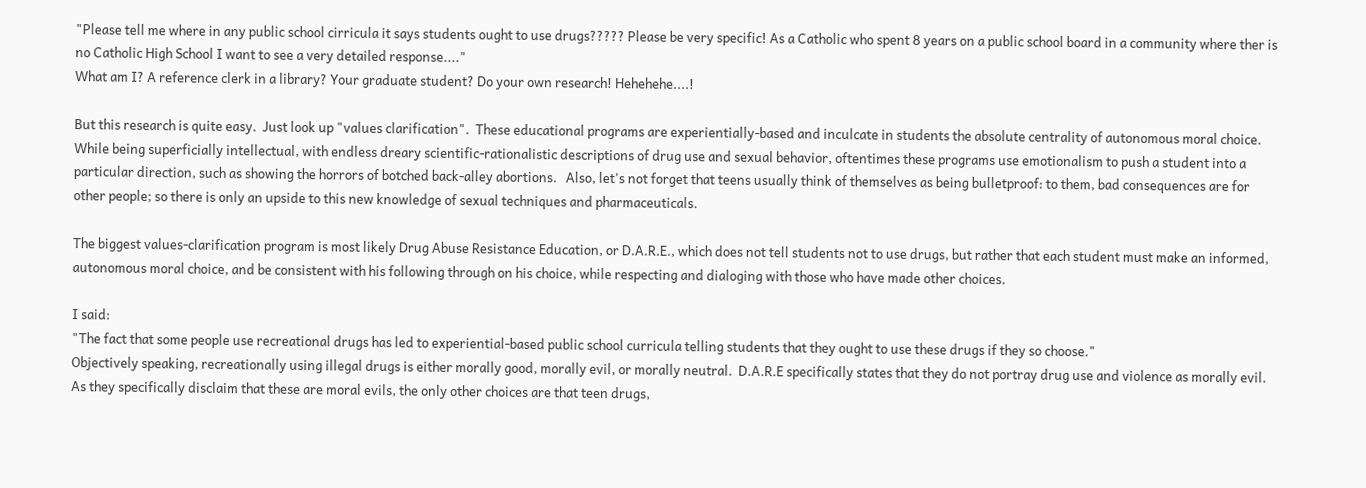"Please tell me where in any public school cirricula it says students ought to use drugs????? Please be very specific! As a Catholic who spent 8 years on a public school board in a community where ther is no Catholic High School I want to see a very detailed response...."
What am I? A reference clerk in a library? Your graduate student? Do your own research! Hehehehe....!

But this research is quite easy.  Just look up "values clarification".  These educational programs are experientially-based and inculcate in students the absolute centrality of autonomous moral choice.  While being superficially intellectual, with endless dreary scientific-rationalistic descriptions of drug use and sexual behavior, oftentimes these programs use emotionalism to push a student into a particular direction, such as showing the horrors of botched back-alley abortions.   Also, let's not forget that teens usually think of themselves as being bulletproof: to them, bad consequences are for other people; so there is only an upside to this new knowledge of sexual techniques and pharmaceuticals.

The biggest values-clarification program is most likely Drug Abuse Resistance Education, or D.A.R.E., which does not tell students not to use drugs, but rather that each student must make an informed, autonomous moral choice, and be consistent with his following through on his choice, while respecting and dialoging with those who have made other choices.

I said:
"The fact that some people use recreational drugs has led to experiential-based public school curricula telling students that they ought to use these drugs if they so choose."
Objectively speaking, recreationally using illegal drugs is either morally good, morally evil, or morally neutral.  D.A.R.E specifically states that they do not portray drug use and violence as morally evil.  As they specifically disclaim that these are moral evils, the only other choices are that teen drugs,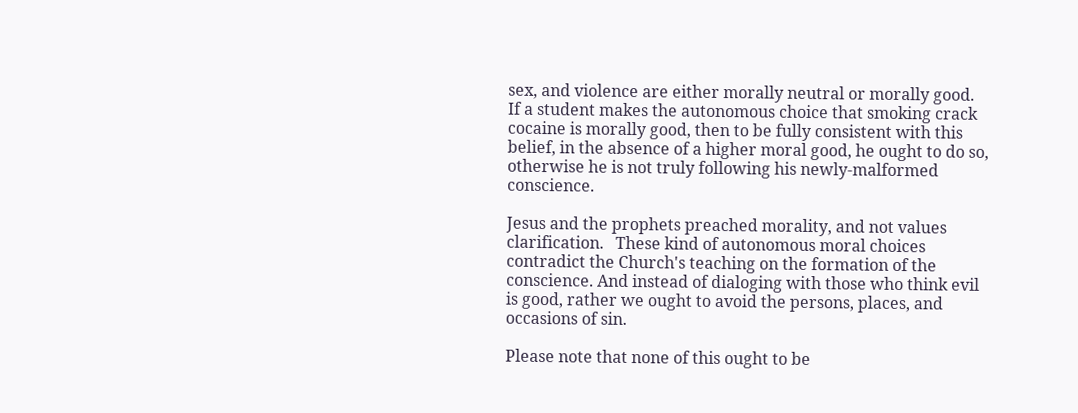sex, and violence are either morally neutral or morally good.  If a student makes the autonomous choice that smoking crack cocaine is morally good, then to be fully consistent with this belief, in the absence of a higher moral good, he ought to do so, otherwise he is not truly following his newly-malformed conscience.

Jesus and the prophets preached morality, and not values clarification.   These kind of autonomous moral choices contradict the Church's teaching on the formation of the conscience. And instead of dialoging with those who think evil is good, rather we ought to avoid the persons, places, and occasions of sin.

Please note that none of this ought to be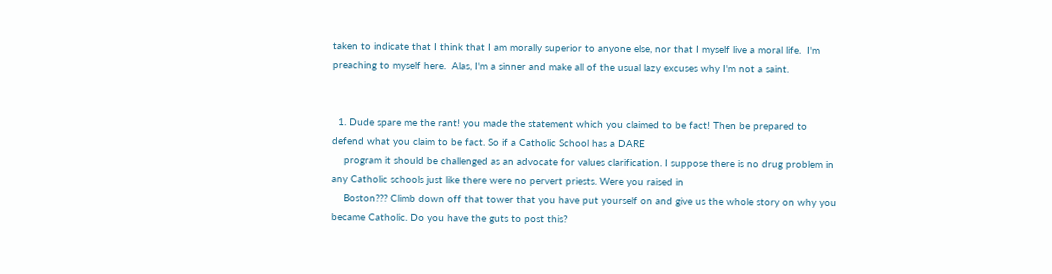taken to indicate that I think that I am morally superior to anyone else, nor that I myself live a moral life.  I'm preaching to myself here.  Alas, I'm a sinner and make all of the usual lazy excuses why I'm not a saint.


  1. Dude spare me the rant! you made the statement which you claimed to be fact! Then be prepared to defend what you claim to be fact. So if a Catholic School has a DARE
    program it should be challenged as an advocate for values clarification. I suppose there is no drug problem in any Catholic schools just like there were no pervert priests. Were you raised in
    Boston??? Climb down off that tower that you have put yourself on and give us the whole story on why you became Catholic. Do you have the guts to post this?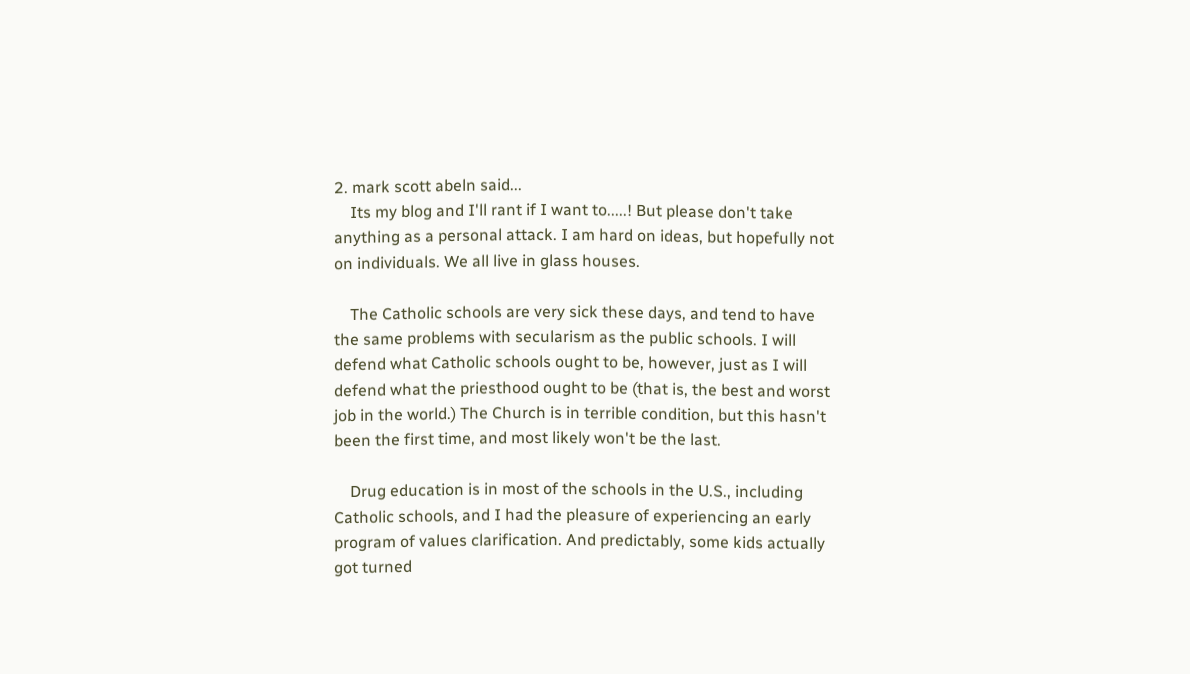2. mark scott abeln said...
    Its my blog and I'll rant if I want to.....! But please don't take anything as a personal attack. I am hard on ideas, but hopefully not on individuals. We all live in glass houses.

    The Catholic schools are very sick these days, and tend to have the same problems with secularism as the public schools. I will defend what Catholic schools ought to be, however, just as I will defend what the priesthood ought to be (that is, the best and worst job in the world.) The Church is in terrible condition, but this hasn't been the first time, and most likely won't be the last.

    Drug education is in most of the schools in the U.S., including Catholic schools, and I had the pleasure of experiencing an early program of values clarification. And predictably, some kids actually got turned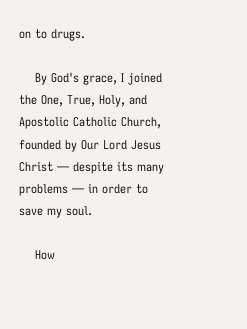on to drugs.

    By God's grace, I joined the One, True, Holy, and Apostolic Catholic Church, founded by Our Lord Jesus Christ — despite its many problems — in order to save my soul.

    How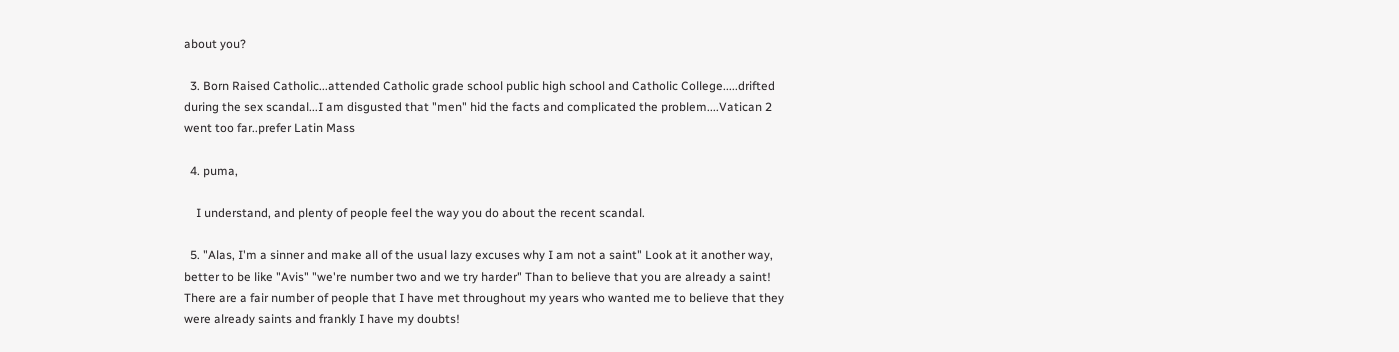about you?

  3. Born Raised Catholic...attended Catholic grade school public high school and Catholic College.....drifted during the sex scandal...I am disgusted that "men" hid the facts and complicated the problem....Vatican 2 went too far..prefer Latin Mass

  4. puma,

    I understand, and plenty of people feel the way you do about the recent scandal.

  5. "Alas, I'm a sinner and make all of the usual lazy excuses why I am not a saint" Look at it another way, better to be like "Avis" "we're number two and we try harder" Than to believe that you are already a saint! There are a fair number of people that I have met throughout my years who wanted me to believe that they were already saints and frankly I have my doubts!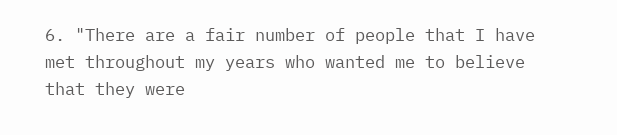6. "There are a fair number of people that I have met throughout my years who wanted me to believe that they were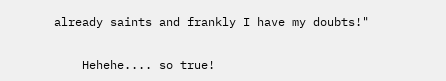already saints and frankly I have my doubts!"

    Hehehe.... so true!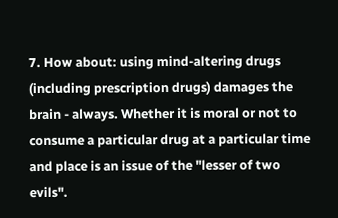7. How about: using mind-altering drugs (including prescription drugs) damages the brain - always. Whether it is moral or not to consume a particular drug at a particular time and place is an issue of the "lesser of two evils".